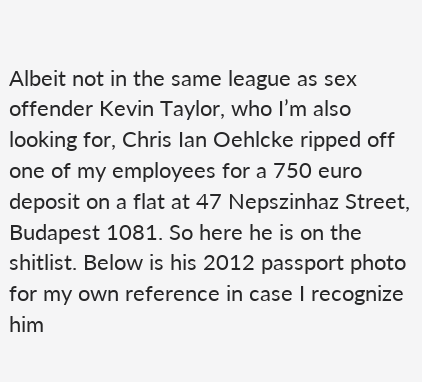Albeit not in the same league as sex offender Kevin Taylor, who I’m also looking for, Chris Ian Oehlcke ripped off one of my employees for a 750 euro deposit on a flat at 47 Nepszinhaz Street, Budapest 1081. So here he is on the shitlist. Below is his 2012 passport photo for my own reference in case I recognize him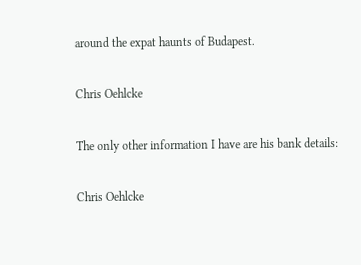around the expat haunts of Budapest.

Chris Oehlcke

The only other information I have are his bank details:

Chris Oehlcke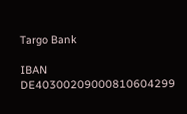Targo Bank

IBAN DE40300209000810604299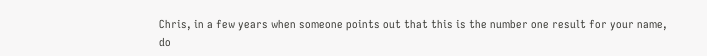Chris, in a few years when someone points out that this is the number one result for your name, do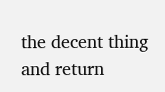the decent thing and return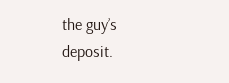the guy’s deposit.